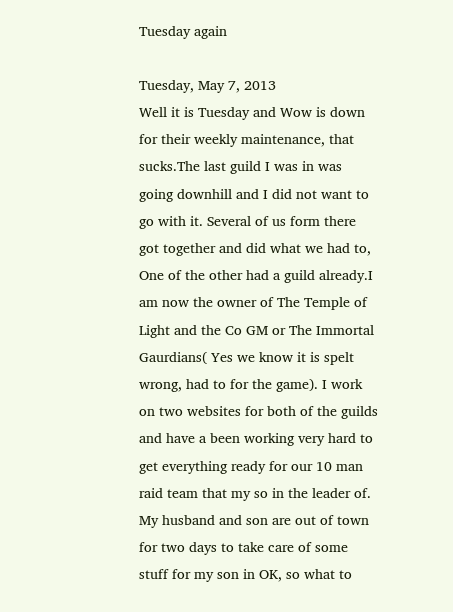Tuesday again

Tuesday, May 7, 2013
Well it is Tuesday and Wow is down for their weekly maintenance, that sucks.The last guild I was in was going downhill and I did not want to go with it. Several of us form there got together and did what we had to, One of the other had a guild already.I am now the owner of The Temple of Light and the Co GM or The Immortal Gaurdians( Yes we know it is spelt wrong, had to for the game). I work on two websites for both of the guilds and have a been working very hard to get everything ready for our 10 man raid team that my so in the leader of.
My husband and son are out of town for two days to take care of some stuff for my son in OK, so what to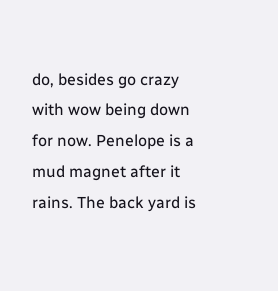do, besides go crazy with wow being down for now. Penelope is a mud magnet after it rains. The back yard is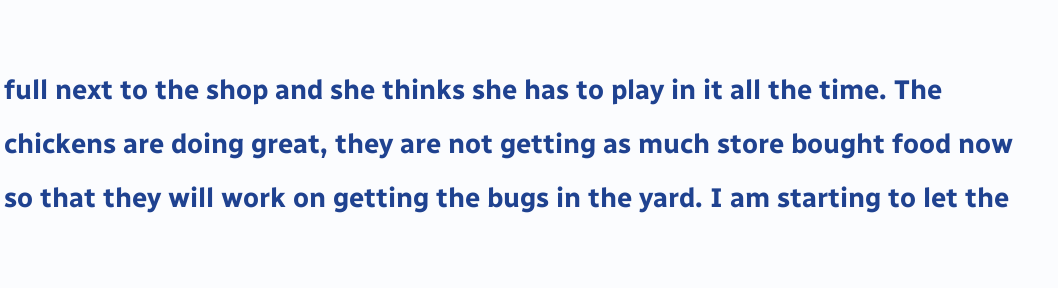full next to the shop and she thinks she has to play in it all the time. The chickens are doing great, they are not getting as much store bought food now so that they will work on getting the bugs in the yard. I am starting to let the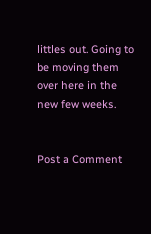littles out. Going to be moving them over here in the new few weeks.


Post a Comment